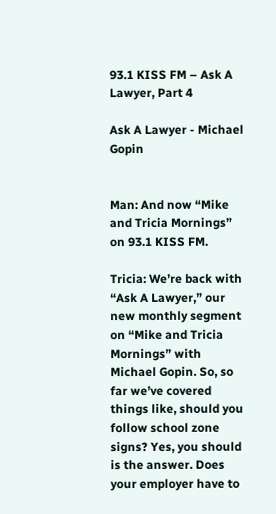93.1 KISS FM – Ask A Lawyer, Part 4

Ask A Lawyer - Michael Gopin


Man: And now “Mike and Tricia Mornings” on 93.1 KISS FM.

Tricia: We’re back with “Ask A Lawyer,” our new monthly segment on “Mike and Tricia Mornings” with Michael Gopin. So, so far we’ve covered things like, should you follow school zone signs? Yes, you should is the answer. Does your employer have to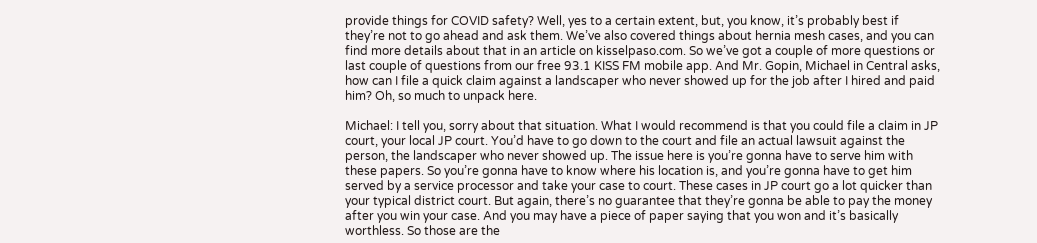provide things for COVID safety? Well, yes to a certain extent, but, you know, it’s probably best if they’re not to go ahead and ask them. We’ve also covered things about hernia mesh cases, and you can find more details about that in an article on kisselpaso.com. So we’ve got a couple of more questions or last couple of questions from our free 93.1 KISS FM mobile app. And Mr. Gopin, Michael in Central asks, how can I file a quick claim against a landscaper who never showed up for the job after I hired and paid him? Oh, so much to unpack here.

Michael: I tell you, sorry about that situation. What I would recommend is that you could file a claim in JP court, your local JP court. You’d have to go down to the court and file an actual lawsuit against the person, the landscaper who never showed up. The issue here is you’re gonna have to serve him with these papers. So you’re gonna have to know where his location is, and you’re gonna have to get him served by a service processor and take your case to court. These cases in JP court go a lot quicker than your typical district court. But again, there’s no guarantee that they’re gonna be able to pay the money after you win your case. And you may have a piece of paper saying that you won and it’s basically worthless. So those are the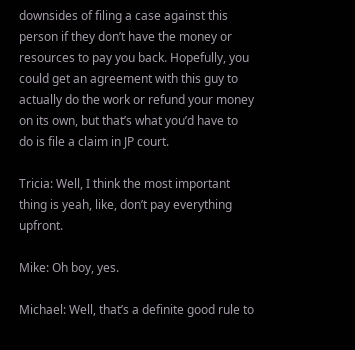downsides of filing a case against this person if they don’t have the money or resources to pay you back. Hopefully, you could get an agreement with this guy to actually do the work or refund your money on its own, but that’s what you’d have to do is file a claim in JP court.

Tricia: Well, I think the most important thing is yeah, like, don’t pay everything upfront.

Mike: Oh boy, yes.

Michael: Well, that’s a definite good rule to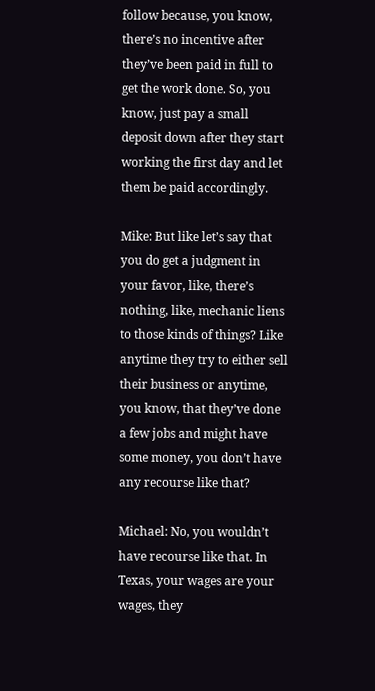follow because, you know, there’s no incentive after they’ve been paid in full to get the work done. So, you know, just pay a small deposit down after they start working the first day and let them be paid accordingly.

Mike: But like let’s say that you do get a judgment in your favor, like, there’s nothing, like, mechanic liens to those kinds of things? Like anytime they try to either sell their business or anytime, you know, that they’ve done a few jobs and might have some money, you don’t have any recourse like that?

Michael: No, you wouldn’t have recourse like that. In Texas, your wages are your wages, they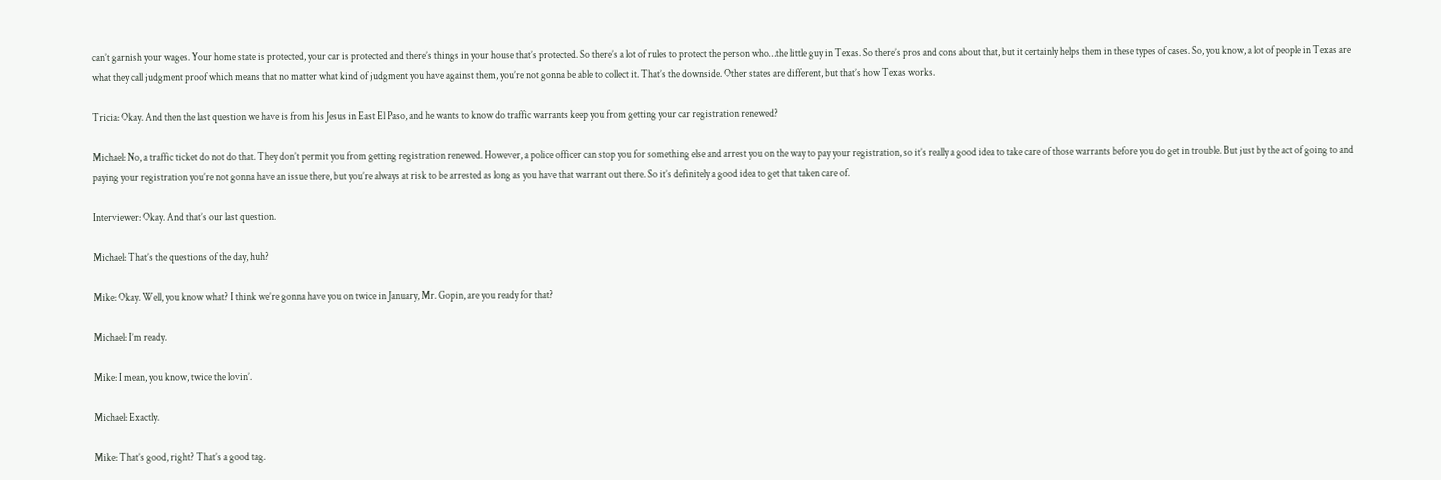can’t garnish your wages. Your home state is protected, your car is protected and there’s things in your house that’s protected. So there’s a lot of rules to protect the person who…the little guy in Texas. So there’s pros and cons about that, but it certainly helps them in these types of cases. So, you know, a lot of people in Texas are what they call judgment proof which means that no matter what kind of judgment you have against them, you’re not gonna be able to collect it. That’s the downside. Other states are different, but that’s how Texas works.

Tricia: Okay. And then the last question we have is from his Jesus in East El Paso, and he wants to know do traffic warrants keep you from getting your car registration renewed?

Michael: No, a traffic ticket do not do that. They don’t permit you from getting registration renewed. However, a police officer can stop you for something else and arrest you on the way to pay your registration, so it’s really a good idea to take care of those warrants before you do get in trouble. But just by the act of going to and paying your registration you’re not gonna have an issue there, but you’re always at risk to be arrested as long as you have that warrant out there. So it’s definitely a good idea to get that taken care of.

Interviewer: Okay. And that’s our last question.

Michael: That’s the questions of the day, huh?

Mike: Okay. Well, you know what? I think we’re gonna have you on twice in January, Mr. Gopin, are you ready for that?

Michael: I’m ready.

Mike: I mean, you know, twice the lovin’.

Michael: Exactly.

Mike: That’s good, right? That’s a good tag.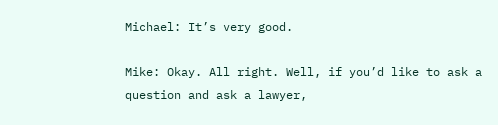Michael: It’s very good.

Mike: Okay. All right. Well, if you’d like to ask a question and ask a lawyer,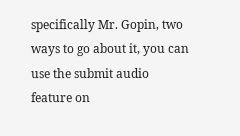specifically Mr. Gopin, two ways to go about it, you can use the submit audio feature on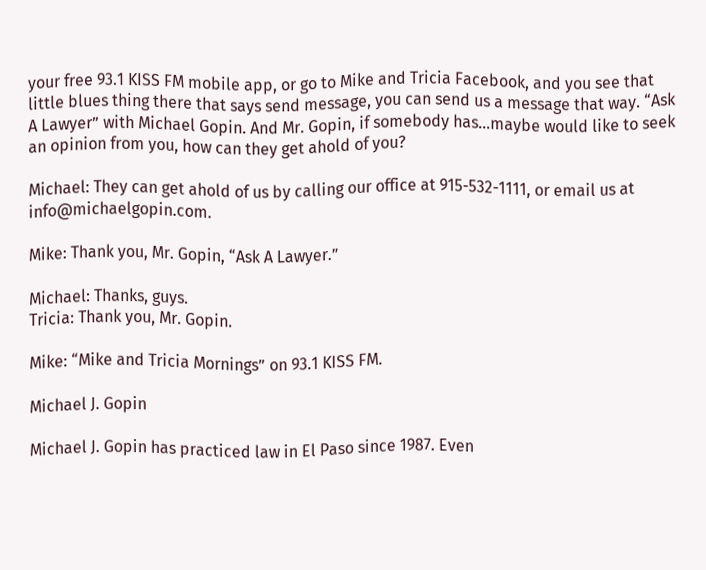your free 93.1 KISS FM mobile app, or go to Mike and Tricia Facebook, and you see that little blues thing there that says send message, you can send us a message that way. “Ask A Lawyer” with Michael Gopin. And Mr. Gopin, if somebody has…maybe would like to seek an opinion from you, how can they get ahold of you?

Michael: They can get ahold of us by calling our office at 915-532-1111, or email us at info@michaelgopin.com.

Mike: Thank you, Mr. Gopin, “Ask A Lawyer.”

Michael: Thanks, guys.
Tricia: Thank you, Mr. Gopin.

Mike: “Mike and Tricia Mornings” on 93.1 KISS FM.

Michael J. Gopin

Michael J. Gopin has practiced law in El Paso since 1987. Even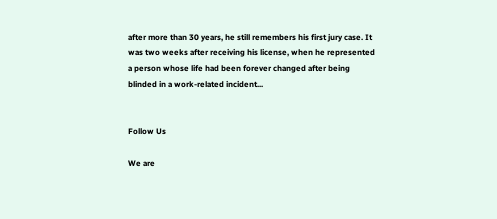after more than 30 years, he still remembers his first jury case. It was two weeks after receiving his license, when he represented a person whose life had been forever changed after being blinded in a work-related incident...


Follow Us

We are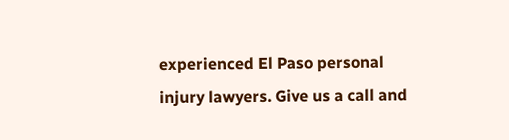experienced El Paso personal injury lawyers. Give us a call and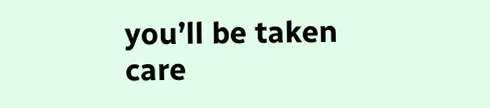you’ll be taken care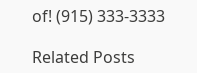of! (915) 333-3333

Related Posts